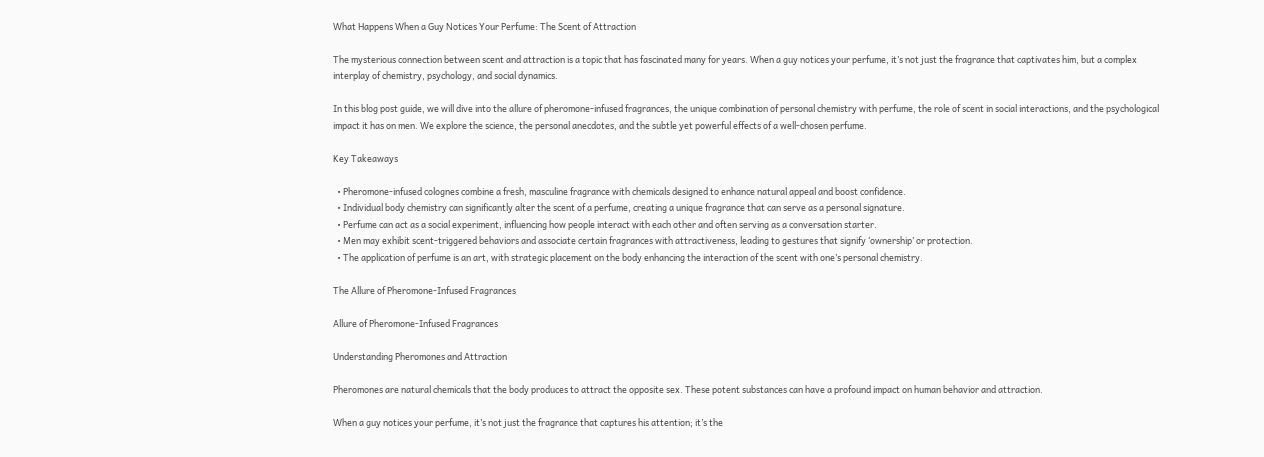What Happens When a Guy Notices Your Perfume: The Scent of Attraction

The mysterious connection between scent and attraction is a topic that has fascinated many for years. When a guy notices your perfume, it’s not just the fragrance that captivates him, but a complex interplay of chemistry, psychology, and social dynamics.

In this blog post guide, we will dive into the allure of pheromone-infused fragrances, the unique combination of personal chemistry with perfume, the role of scent in social interactions, and the psychological impact it has on men. We explore the science, the personal anecdotes, and the subtle yet powerful effects of a well-chosen perfume.

Key Takeaways

  • Pheromone-infused colognes combine a fresh, masculine fragrance with chemicals designed to enhance natural appeal and boost confidence.
  • Individual body chemistry can significantly alter the scent of a perfume, creating a unique fragrance that can serve as a personal signature.
  • Perfume can act as a social experiment, influencing how people interact with each other and often serving as a conversation starter.
  • Men may exhibit scent-triggered behaviors and associate certain fragrances with attractiveness, leading to gestures that signify ‘ownership’ or protection.
  • The application of perfume is an art, with strategic placement on the body enhancing the interaction of the scent with one’s personal chemistry.

The Allure of Pheromone-Infused Fragrances

Allure of Pheromone-Infused Fragrances

Understanding Pheromones and Attraction

Pheromones are natural chemicals that the body produces to attract the opposite sex. These potent substances can have a profound impact on human behavior and attraction.

When a guy notices your perfume, it’s not just the fragrance that captures his attention; it’s the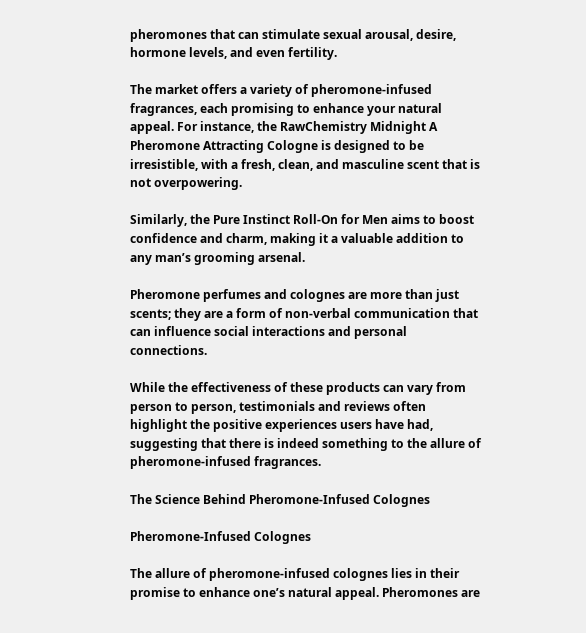pheromones that can stimulate sexual arousal, desire, hormone levels, and even fertility.

The market offers a variety of pheromone-infused fragrances, each promising to enhance your natural appeal. For instance, the RawChemistry Midnight A Pheromone Attracting Cologne is designed to be irresistible, with a fresh, clean, and masculine scent that is not overpowering.

Similarly, the Pure Instinct Roll-On for Men aims to boost confidence and charm, making it a valuable addition to any man’s grooming arsenal.

Pheromone perfumes and colognes are more than just scents; they are a form of non-verbal communication that can influence social interactions and personal connections.

While the effectiveness of these products can vary from person to person, testimonials and reviews often highlight the positive experiences users have had, suggesting that there is indeed something to the allure of pheromone-infused fragrances.

The Science Behind Pheromone-Infused Colognes

Pheromone-Infused Colognes

The allure of pheromone-infused colognes lies in their promise to enhance one’s natural appeal. Pheromones are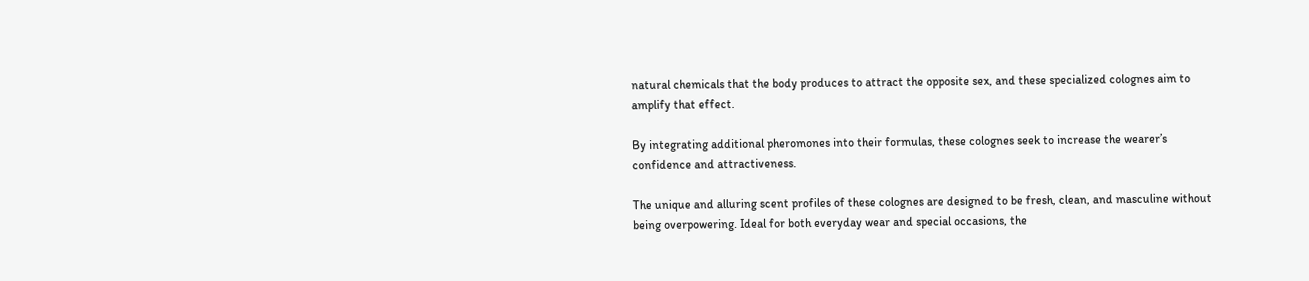natural chemicals that the body produces to attract the opposite sex, and these specialized colognes aim to amplify that effect.

By integrating additional pheromones into their formulas, these colognes seek to increase the wearer’s confidence and attractiveness.

The unique and alluring scent profiles of these colognes are designed to be fresh, clean, and masculine without being overpowering. Ideal for both everyday wear and special occasions, the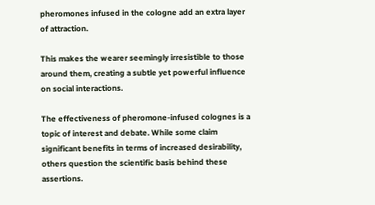pheromones infused in the cologne add an extra layer of attraction.

This makes the wearer seemingly irresistible to those around them, creating a subtle yet powerful influence on social interactions.

The effectiveness of pheromone-infused colognes is a topic of interest and debate. While some claim significant benefits in terms of increased desirability, others question the scientific basis behind these assertions.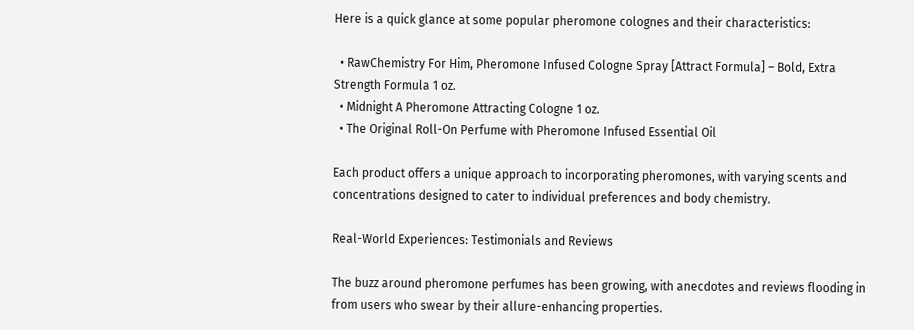Here is a quick glance at some popular pheromone colognes and their characteristics:

  • RawChemistry For Him, Pheromone Infused Cologne Spray [Attract Formula] – Bold, Extra Strength Formula 1 oz.
  • Midnight A Pheromone Attracting Cologne 1 oz.
  • The Original Roll-On Perfume with Pheromone Infused Essential Oil

Each product offers a unique approach to incorporating pheromones, with varying scents and concentrations designed to cater to individual preferences and body chemistry.

Real-World Experiences: Testimonials and Reviews

The buzz around pheromone perfumes has been growing, with anecdotes and reviews flooding in from users who swear by their allure-enhancing properties.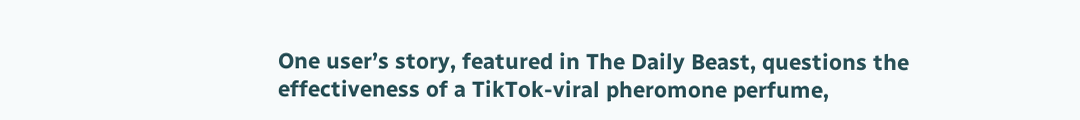One user’s story, featured in The Daily Beast, questions the effectiveness of a TikTok-viral pheromone perfume,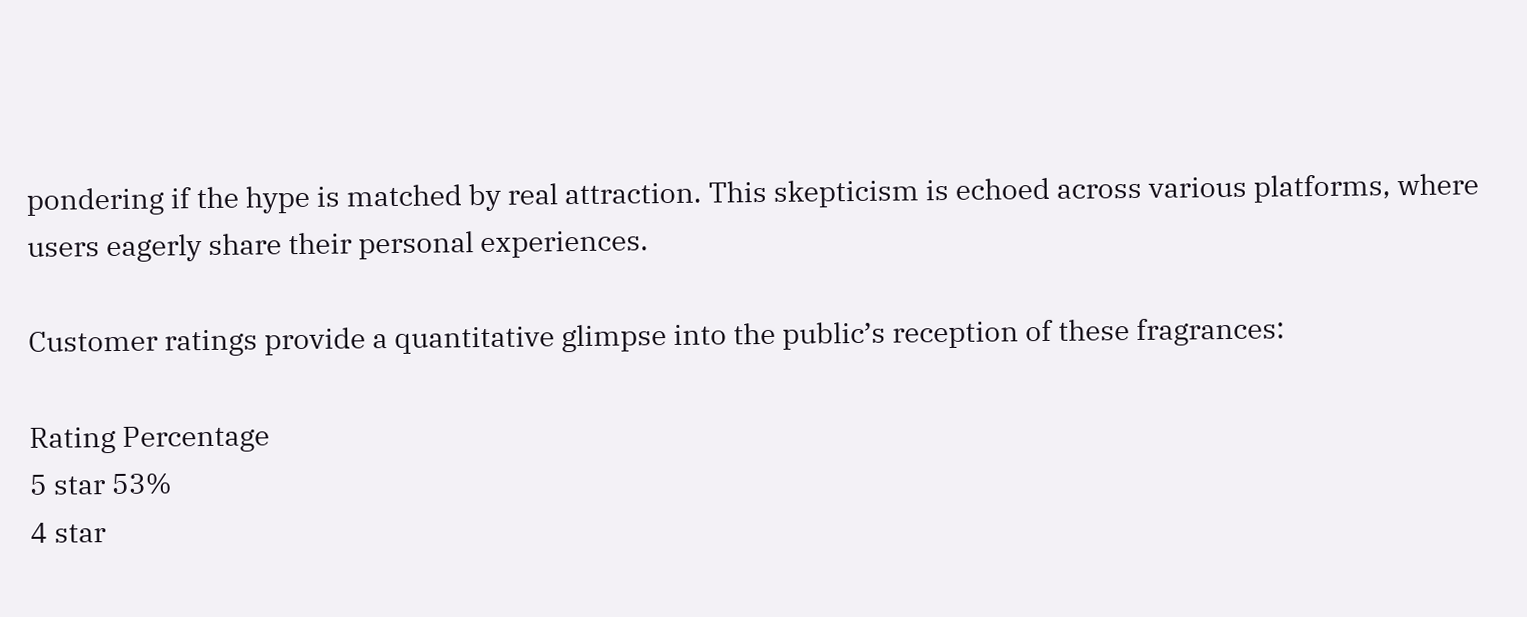pondering if the hype is matched by real attraction. This skepticism is echoed across various platforms, where users eagerly share their personal experiences.

Customer ratings provide a quantitative glimpse into the public’s reception of these fragrances:

Rating Percentage
5 star 53%
4 star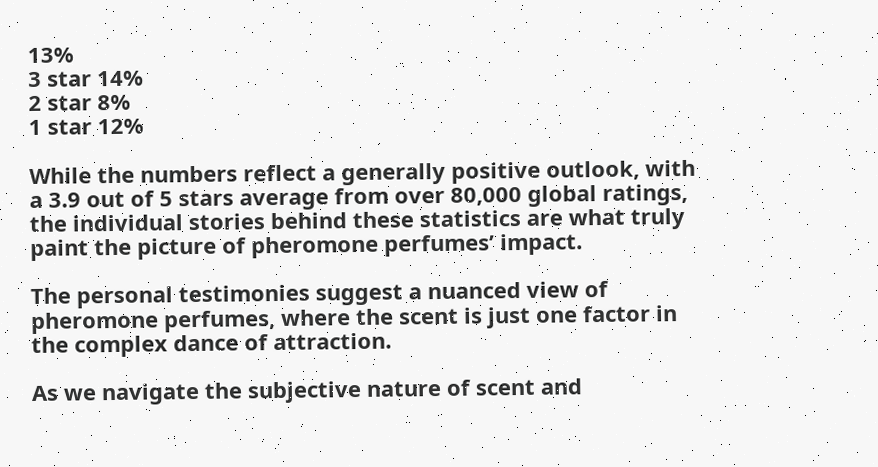13%
3 star 14%
2 star 8%
1 star 12%

While the numbers reflect a generally positive outlook, with a 3.9 out of 5 stars average from over 80,000 global ratings, the individual stories behind these statistics are what truly paint the picture of pheromone perfumes’ impact.

The personal testimonies suggest a nuanced view of pheromone perfumes, where the scent is just one factor in the complex dance of attraction.

As we navigate the subjective nature of scent and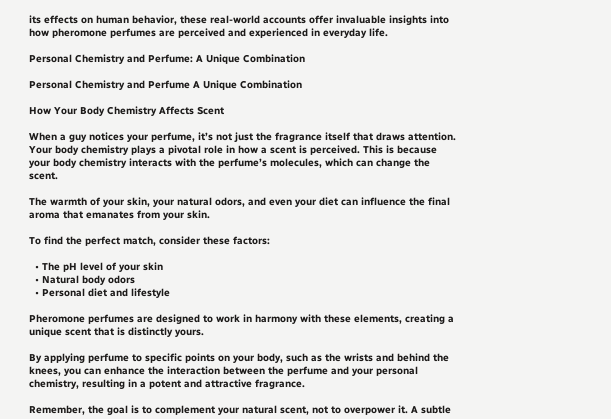its effects on human behavior, these real-world accounts offer invaluable insights into how pheromone perfumes are perceived and experienced in everyday life.

Personal Chemistry and Perfume: A Unique Combination

Personal Chemistry and Perfume A Unique Combination

How Your Body Chemistry Affects Scent

When a guy notices your perfume, it’s not just the fragrance itself that draws attention. Your body chemistry plays a pivotal role in how a scent is perceived. This is because your body chemistry interacts with the perfume’s molecules, which can change the scent.

The warmth of your skin, your natural odors, and even your diet can influence the final aroma that emanates from your skin.

To find the perfect match, consider these factors:

  • The pH level of your skin
  • Natural body odors
  • Personal diet and lifestyle

Pheromone perfumes are designed to work in harmony with these elements, creating a unique scent that is distinctly yours.

By applying perfume to specific points on your body, such as the wrists and behind the knees, you can enhance the interaction between the perfume and your personal chemistry, resulting in a potent and attractive fragrance.

Remember, the goal is to complement your natural scent, not to overpower it. A subtle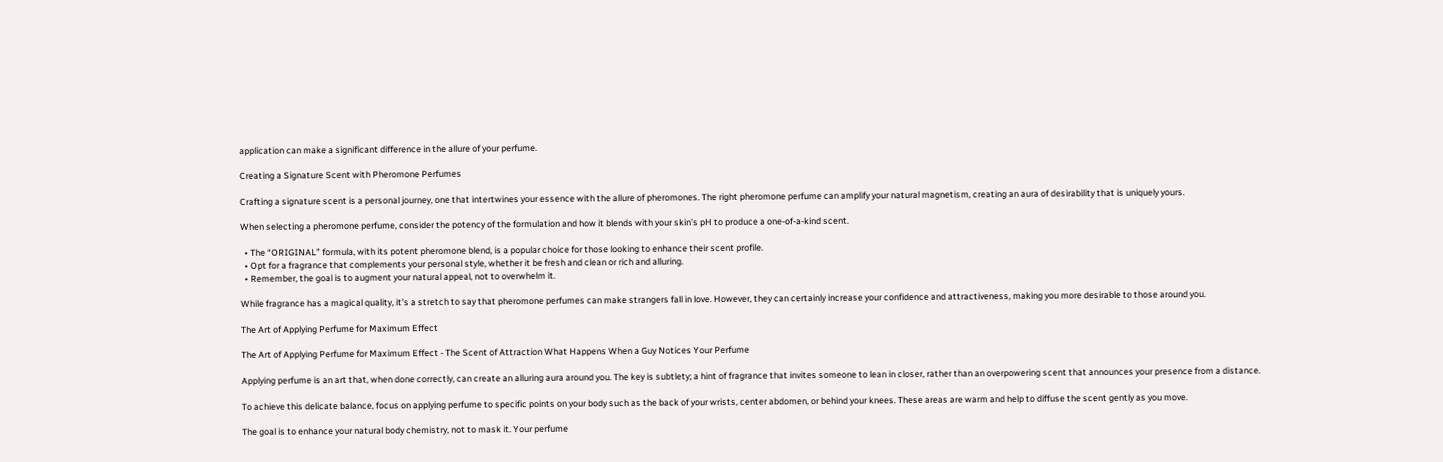application can make a significant difference in the allure of your perfume.

Creating a Signature Scent with Pheromone Perfumes

Crafting a signature scent is a personal journey, one that intertwines your essence with the allure of pheromones. The right pheromone perfume can amplify your natural magnetism, creating an aura of desirability that is uniquely yours.

When selecting a pheromone perfume, consider the potency of the formulation and how it blends with your skin’s pH to produce a one-of-a-kind scent.

  • The “ORIGINAL” formula, with its potent pheromone blend, is a popular choice for those looking to enhance their scent profile.
  • Opt for a fragrance that complements your personal style, whether it be fresh and clean or rich and alluring.
  • Remember, the goal is to augment your natural appeal, not to overwhelm it.

While fragrance has a magical quality, it’s a stretch to say that pheromone perfumes can make strangers fall in love. However, they can certainly increase your confidence and attractiveness, making you more desirable to those around you.

The Art of Applying Perfume for Maximum Effect

The Art of Applying Perfume for Maximum Effect - The Scent of Attraction What Happens When a Guy Notices Your Perfume

Applying perfume is an art that, when done correctly, can create an alluring aura around you. The key is subtlety; a hint of fragrance that invites someone to lean in closer, rather than an overpowering scent that announces your presence from a distance.

To achieve this delicate balance, focus on applying perfume to specific points on your body such as the back of your wrists, center abdomen, or behind your knees. These areas are warm and help to diffuse the scent gently as you move.

The goal is to enhance your natural body chemistry, not to mask it. Your perfume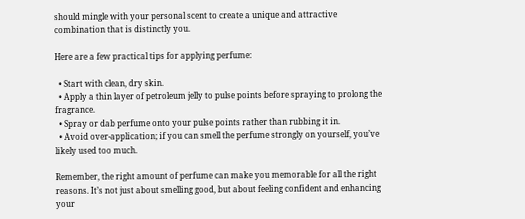should mingle with your personal scent to create a unique and attractive combination that is distinctly you.

Here are a few practical tips for applying perfume:

  • Start with clean, dry skin.
  • Apply a thin layer of petroleum jelly to pulse points before spraying to prolong the fragrance.
  • Spray or dab perfume onto your pulse points rather than rubbing it in.
  • Avoid over-application; if you can smell the perfume strongly on yourself, you’ve likely used too much.

Remember, the right amount of perfume can make you memorable for all the right reasons. It’s not just about smelling good, but about feeling confident and enhancing your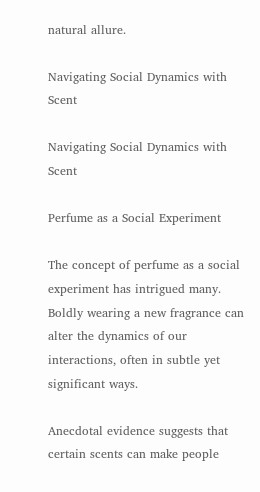natural allure.

Navigating Social Dynamics with Scent

Navigating Social Dynamics with Scent

Perfume as a Social Experiment

The concept of perfume as a social experiment has intrigued many. Boldly wearing a new fragrance can alter the dynamics of our interactions, often in subtle yet significant ways.

Anecdotal evidence suggests that certain scents can make people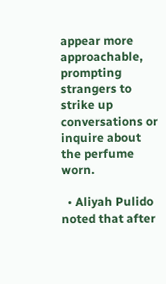appear more approachable, prompting strangers to strike up conversations or inquire about the perfume worn.

  • Aliyah Pulido noted that after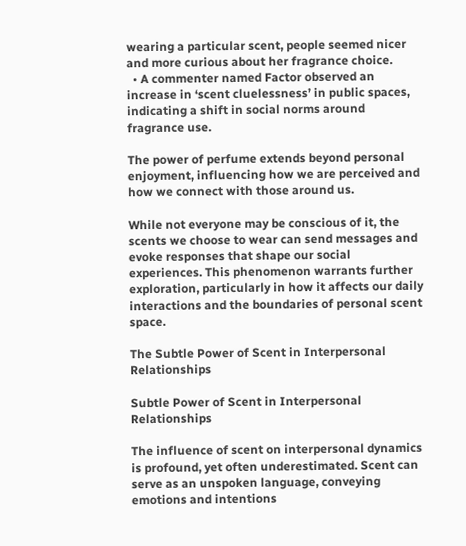wearing a particular scent, people seemed nicer and more curious about her fragrance choice.
  • A commenter named Factor observed an increase in ‘scent cluelessness’ in public spaces, indicating a shift in social norms around fragrance use.

The power of perfume extends beyond personal enjoyment, influencing how we are perceived and how we connect with those around us.

While not everyone may be conscious of it, the scents we choose to wear can send messages and evoke responses that shape our social experiences. This phenomenon warrants further exploration, particularly in how it affects our daily interactions and the boundaries of personal scent space.

The Subtle Power of Scent in Interpersonal Relationships

Subtle Power of Scent in Interpersonal Relationships

The influence of scent on interpersonal dynamics is profound, yet often underestimated. Scent can serve as an unspoken language, conveying emotions and intentions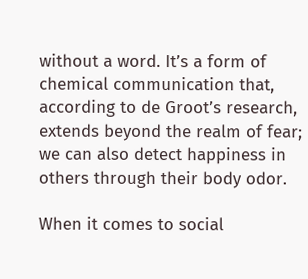without a word. It’s a form of chemical communication that, according to de Groot’s research, extends beyond the realm of fear; we can also detect happiness in others through their body odor.

When it comes to social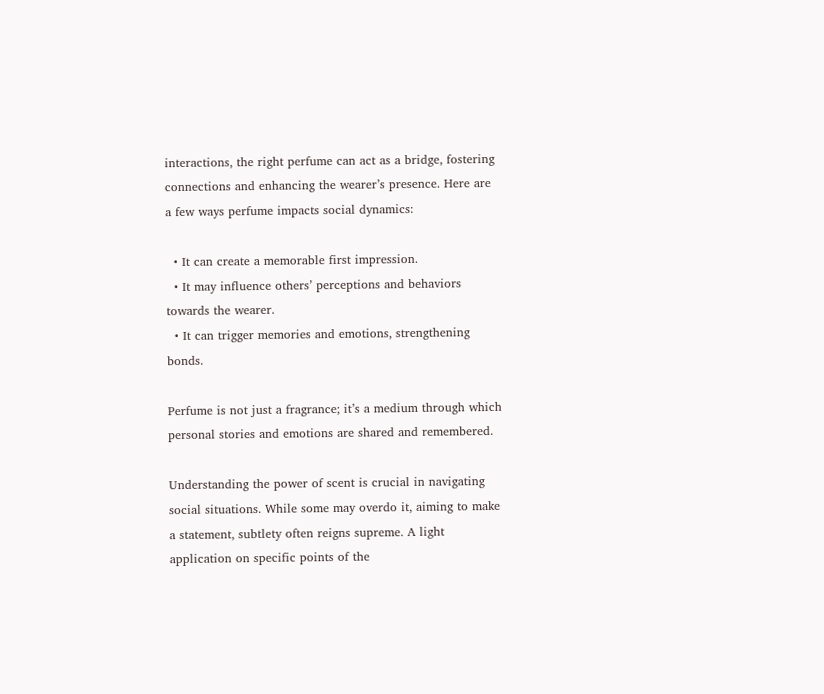interactions, the right perfume can act as a bridge, fostering connections and enhancing the wearer’s presence. Here are a few ways perfume impacts social dynamics:

  • It can create a memorable first impression.
  • It may influence others’ perceptions and behaviors towards the wearer.
  • It can trigger memories and emotions, strengthening bonds.

Perfume is not just a fragrance; it’s a medium through which personal stories and emotions are shared and remembered.

Understanding the power of scent is crucial in navigating social situations. While some may overdo it, aiming to make a statement, subtlety often reigns supreme. A light application on specific points of the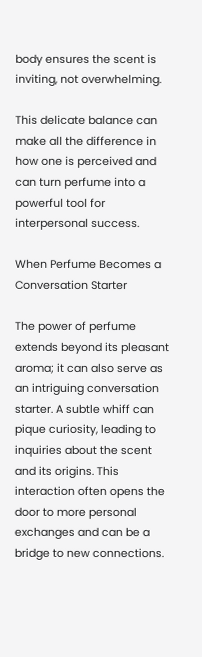body ensures the scent is inviting, not overwhelming.

This delicate balance can make all the difference in how one is perceived and can turn perfume into a powerful tool for interpersonal success.

When Perfume Becomes a Conversation Starter

The power of perfume extends beyond its pleasant aroma; it can also serve as an intriguing conversation starter. A subtle whiff can pique curiosity, leading to inquiries about the scent and its origins. This interaction often opens the door to more personal exchanges and can be a bridge to new connections.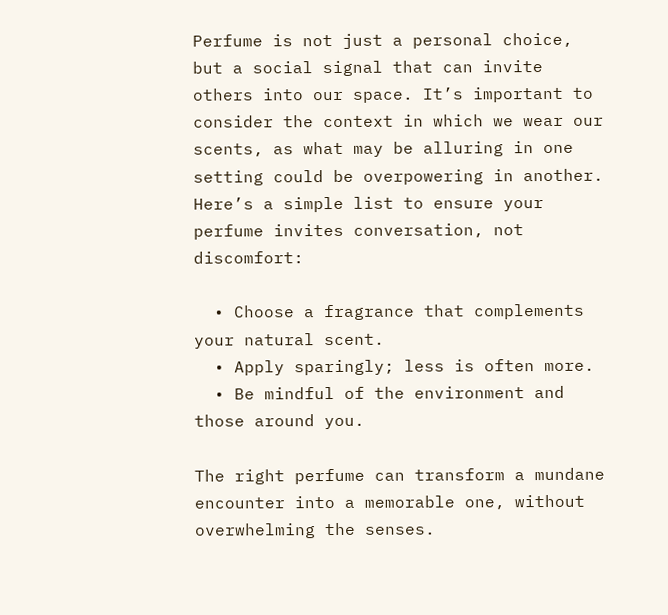Perfume is not just a personal choice, but a social signal that can invite others into our space. It’s important to consider the context in which we wear our scents, as what may be alluring in one setting could be overpowering in another. Here’s a simple list to ensure your perfume invites conversation, not discomfort:

  • Choose a fragrance that complements your natural scent.
  • Apply sparingly; less is often more.
  • Be mindful of the environment and those around you.

The right perfume can transform a mundane encounter into a memorable one, without overwhelming the senses.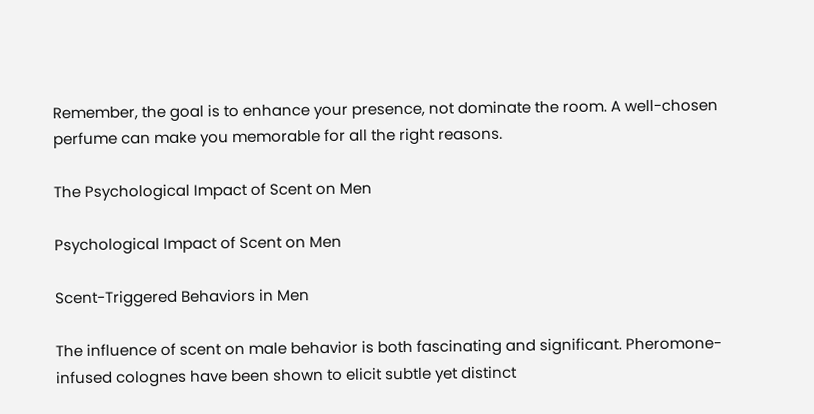Remember, the goal is to enhance your presence, not dominate the room. A well-chosen perfume can make you memorable for all the right reasons.

The Psychological Impact of Scent on Men

Psychological Impact of Scent on Men

Scent-Triggered Behaviors in Men

The influence of scent on male behavior is both fascinating and significant. Pheromone-infused colognes have been shown to elicit subtle yet distinct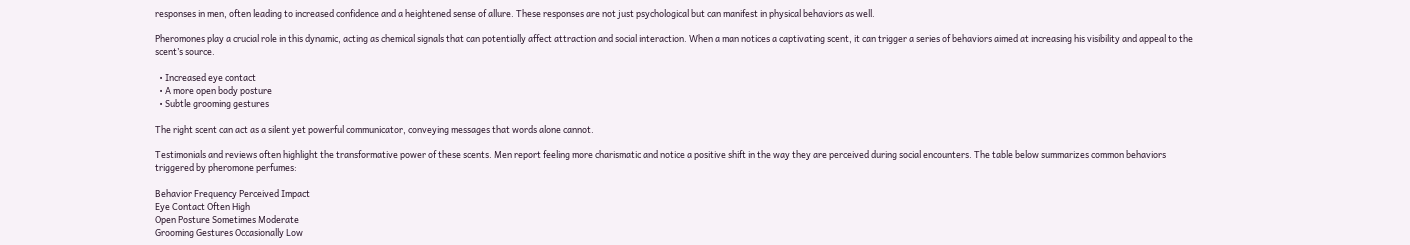responses in men, often leading to increased confidence and a heightened sense of allure. These responses are not just psychological but can manifest in physical behaviors as well.

Pheromones play a crucial role in this dynamic, acting as chemical signals that can potentially affect attraction and social interaction. When a man notices a captivating scent, it can trigger a series of behaviors aimed at increasing his visibility and appeal to the scent’s source.

  • Increased eye contact
  • A more open body posture
  • Subtle grooming gestures

The right scent can act as a silent yet powerful communicator, conveying messages that words alone cannot.

Testimonials and reviews often highlight the transformative power of these scents. Men report feeling more charismatic and notice a positive shift in the way they are perceived during social encounters. The table below summarizes common behaviors triggered by pheromone perfumes:

Behavior Frequency Perceived Impact
Eye Contact Often High
Open Posture Sometimes Moderate
Grooming Gestures Occasionally Low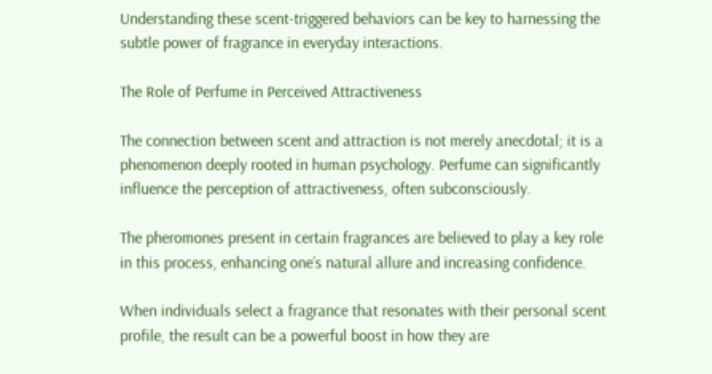Understanding these scent-triggered behaviors can be key to harnessing the subtle power of fragrance in everyday interactions.

The Role of Perfume in Perceived Attractiveness

The connection between scent and attraction is not merely anecdotal; it is a phenomenon deeply rooted in human psychology. Perfume can significantly influence the perception of attractiveness, often subconsciously.

The pheromones present in certain fragrances are believed to play a key role in this process, enhancing one’s natural allure and increasing confidence.

When individuals select a fragrance that resonates with their personal scent profile, the result can be a powerful boost in how they are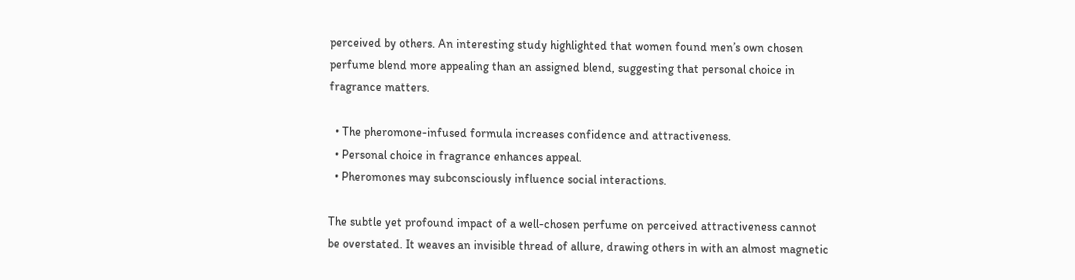perceived by others. An interesting study highlighted that women found men’s own chosen perfume blend more appealing than an assigned blend, suggesting that personal choice in fragrance matters.

  • The pheromone-infused formula increases confidence and attractiveness.
  • Personal choice in fragrance enhances appeal.
  • Pheromones may subconsciously influence social interactions.

The subtle yet profound impact of a well-chosen perfume on perceived attractiveness cannot be overstated. It weaves an invisible thread of allure, drawing others in with an almost magnetic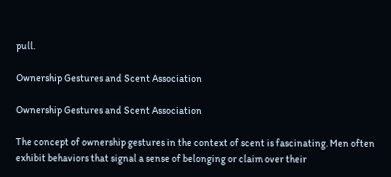pull.

Ownership Gestures and Scent Association

Ownership Gestures and Scent Association

The concept of ownership gestures in the context of scent is fascinating. Men often exhibit behaviors that signal a sense of belonging or claim over their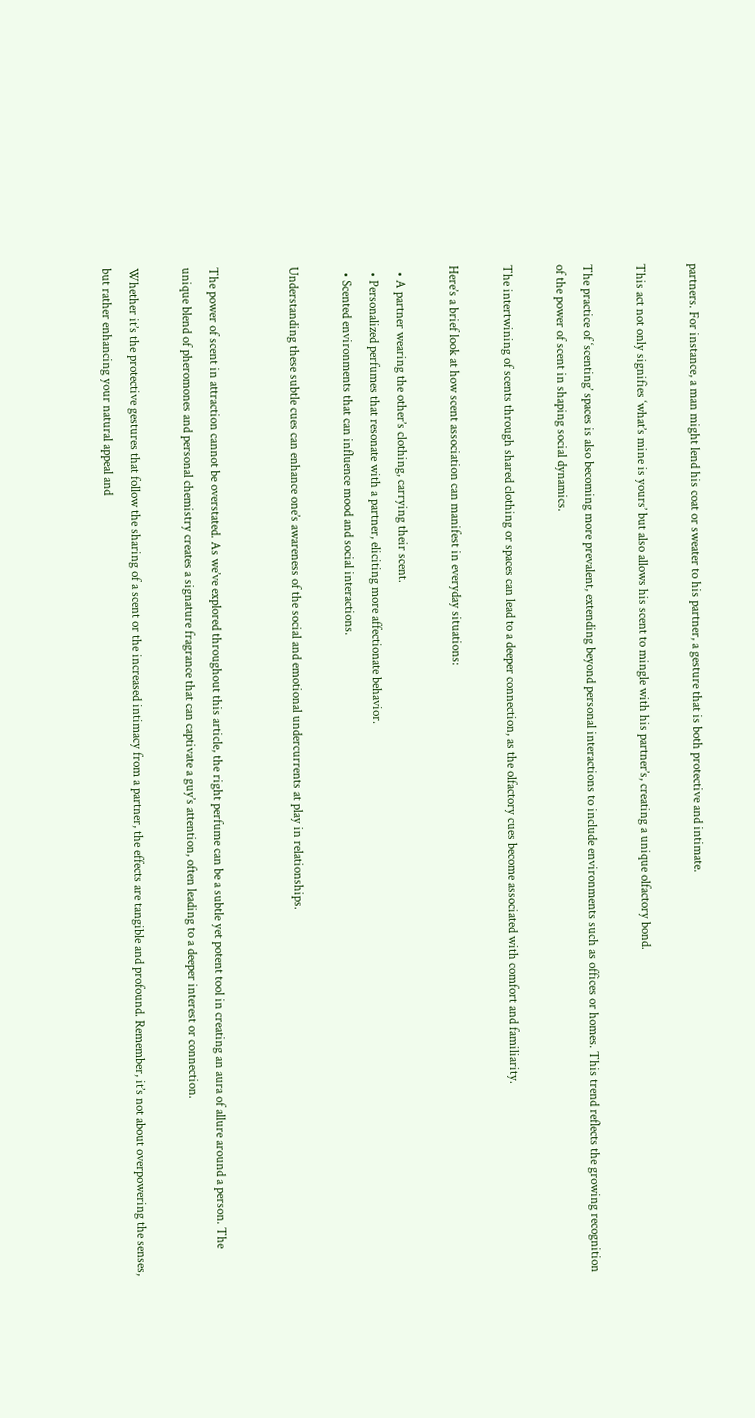partners. For instance, a man might lend his coat or sweater to his partner, a gesture that is both protective and intimate.

This act not only signifies ‘what’s mine is yours’ but also allows his scent to mingle with his partner’s, creating a unique olfactory bond.

The practice of ‘scenting’ spaces is also becoming more prevalent, extending beyond personal interactions to include environments such as offices or homes. This trend reflects the growing recognition of the power of scent in shaping social dynamics.

The intertwining of scents through shared clothing or spaces can lead to a deeper connection, as the olfactory cues become associated with comfort and familiarity.

Here’s a brief look at how scent association can manifest in everyday situations:

  • A partner wearing the other’s clothing, carrying their scent.
  • Personalized perfumes that resonate with a partner, eliciting more affectionate behavior.
  • Scented environments that can influence mood and social interactions.

Understanding these subtle cues can enhance one’s awareness of the social and emotional undercurrents at play in relationships.


The power of scent in attraction cannot be overstated. As we’ve explored throughout this article, the right perfume can be a subtle yet potent tool in creating an aura of allure around a person. The unique blend of pheromones and personal chemistry creates a signature fragrance that can captivate a guy’s attention, often leading to a deeper interest or connection.

Whether it’s the protective gestures that follow the sharing of a scent or the increased intimacy from a partner, the effects are tangible and profound. Remember, it’s not about overpowering the senses, but rather enhancing your natural appeal and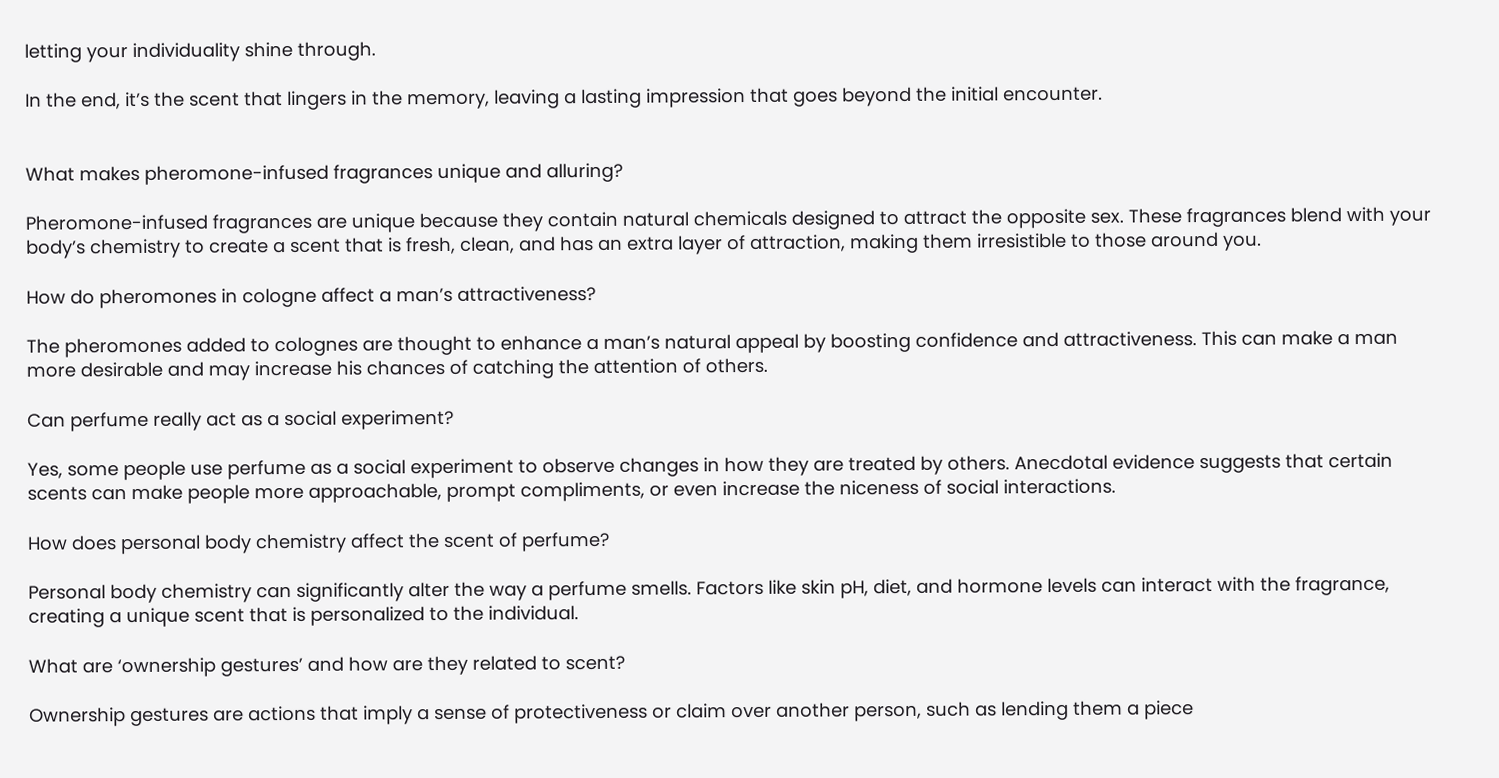letting your individuality shine through.

In the end, it’s the scent that lingers in the memory, leaving a lasting impression that goes beyond the initial encounter.


What makes pheromone-infused fragrances unique and alluring?

Pheromone-infused fragrances are unique because they contain natural chemicals designed to attract the opposite sex. These fragrances blend with your body’s chemistry to create a scent that is fresh, clean, and has an extra layer of attraction, making them irresistible to those around you.

How do pheromones in cologne affect a man’s attractiveness?

The pheromones added to colognes are thought to enhance a man’s natural appeal by boosting confidence and attractiveness. This can make a man more desirable and may increase his chances of catching the attention of others.

Can perfume really act as a social experiment?

Yes, some people use perfume as a social experiment to observe changes in how they are treated by others. Anecdotal evidence suggests that certain scents can make people more approachable, prompt compliments, or even increase the niceness of social interactions.

How does personal body chemistry affect the scent of perfume?

Personal body chemistry can significantly alter the way a perfume smells. Factors like skin pH, diet, and hormone levels can interact with the fragrance, creating a unique scent that is personalized to the individual.

What are ‘ownership gestures’ and how are they related to scent?

Ownership gestures are actions that imply a sense of protectiveness or claim over another person, such as lending them a piece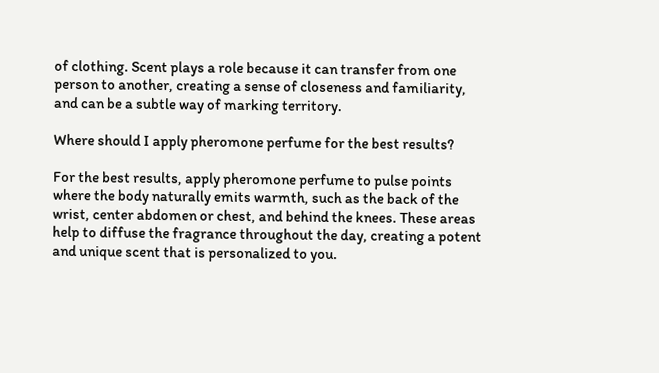of clothing. Scent plays a role because it can transfer from one person to another, creating a sense of closeness and familiarity, and can be a subtle way of marking territory.

Where should I apply pheromone perfume for the best results?

For the best results, apply pheromone perfume to pulse points where the body naturally emits warmth, such as the back of the wrist, center abdomen or chest, and behind the knees. These areas help to diffuse the fragrance throughout the day, creating a potent and unique scent that is personalized to you.